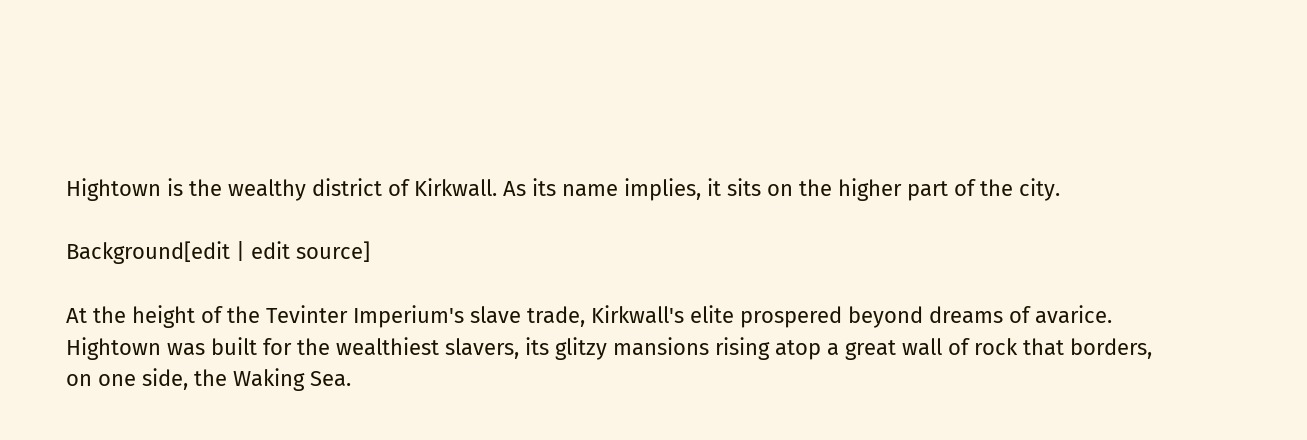Hightown is the wealthy district of Kirkwall. As its name implies, it sits on the higher part of the city.

Background[edit | edit source]

At the height of the Tevinter Imperium's slave trade, Kirkwall's elite prospered beyond dreams of avarice. Hightown was built for the wealthiest slavers, its glitzy mansions rising atop a great wall of rock that borders, on one side, the Waking Sea.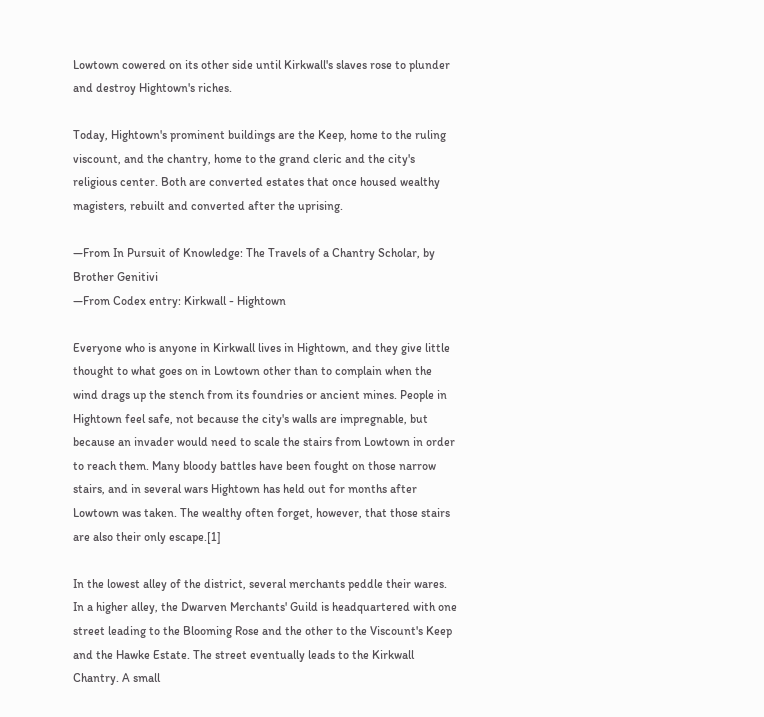Lowtown cowered on its other side until Kirkwall's slaves rose to plunder and destroy Hightown's riches.

Today, Hightown's prominent buildings are the Keep, home to the ruling viscount, and the chantry, home to the grand cleric and the city's religious center. Both are converted estates that once housed wealthy magisters, rebuilt and converted after the uprising.

—From In Pursuit of Knowledge: The Travels of a Chantry Scholar, by Brother Genitivi
—From Codex entry: Kirkwall - Hightown

Everyone who is anyone in Kirkwall lives in Hightown, and they give little thought to what goes on in Lowtown other than to complain when the wind drags up the stench from its foundries or ancient mines. People in Hightown feel safe, not because the city's walls are impregnable, but because an invader would need to scale the stairs from Lowtown in order to reach them. Many bloody battles have been fought on those narrow stairs, and in several wars Hightown has held out for months after Lowtown was taken. The wealthy often forget, however, that those stairs are also their only escape.[1]

In the lowest alley of the district, several merchants peddle their wares. In a higher alley, the Dwarven Merchants' Guild is headquartered with one street leading to the Blooming Rose and the other to the Viscount's Keep and the Hawke Estate. The street eventually leads to the Kirkwall Chantry. A small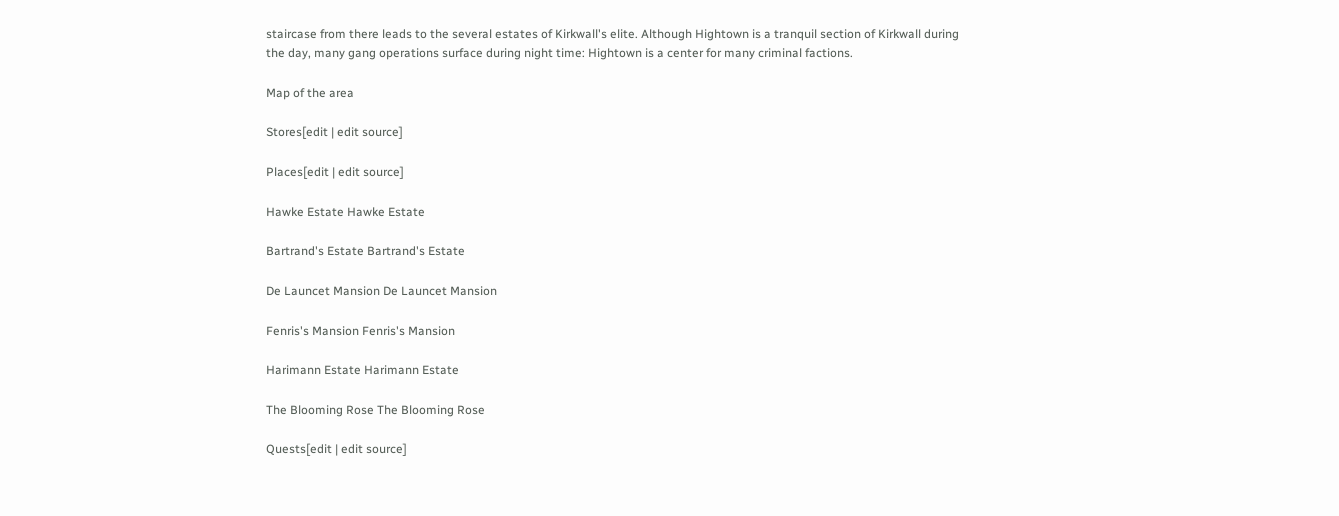staircase from there leads to the several estates of Kirkwall's elite. Although Hightown is a tranquil section of Kirkwall during the day, many gang operations surface during night time: Hightown is a center for many criminal factions.

Map of the area

Stores[edit | edit source]

Places[edit | edit source]

Hawke Estate Hawke Estate

Bartrand's Estate Bartrand's Estate

De Launcet Mansion De Launcet Mansion

Fenris's Mansion Fenris's Mansion

Harimann Estate Harimann Estate

The Blooming Rose The Blooming Rose

Quests[edit | edit source]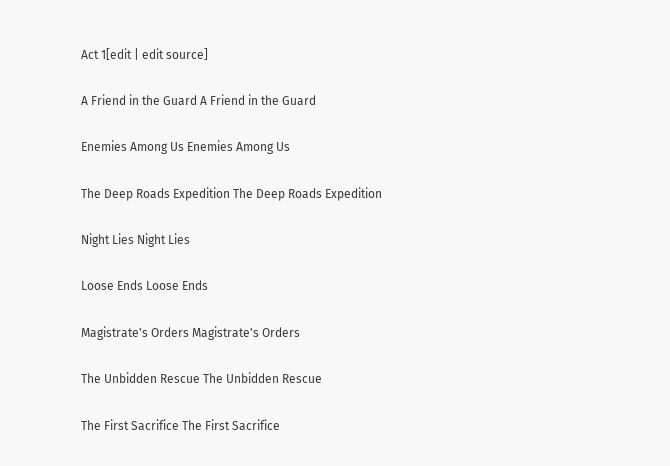Act 1[edit | edit source]

A Friend in the Guard A Friend in the Guard

Enemies Among Us Enemies Among Us

The Deep Roads Expedition The Deep Roads Expedition

Night Lies Night Lies

Loose Ends Loose Ends

Magistrate's Orders Magistrate's Orders

The Unbidden Rescue The Unbidden Rescue

The First Sacrifice The First Sacrifice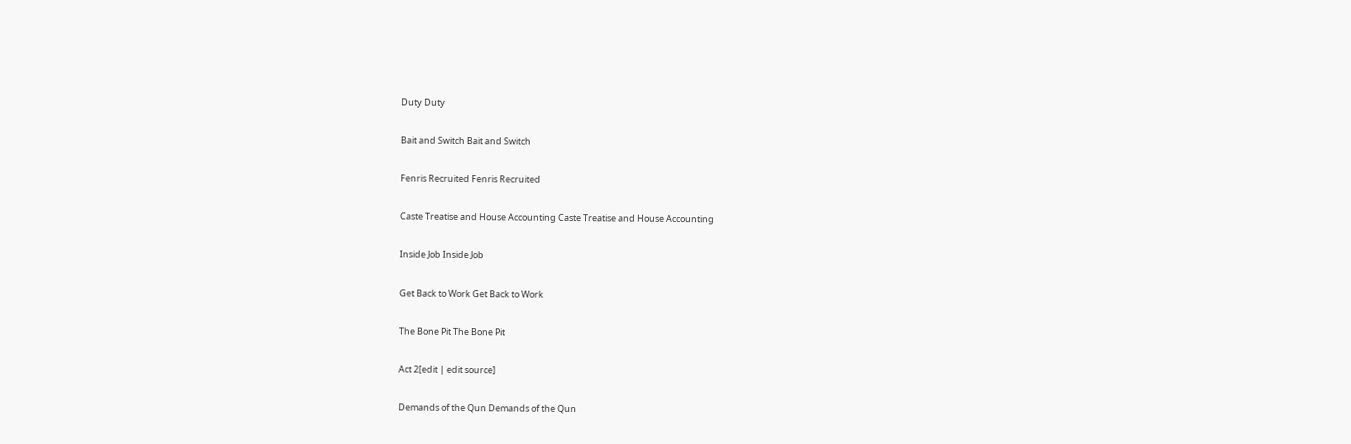Duty Duty

Bait and Switch Bait and Switch

Fenris Recruited Fenris Recruited

Caste Treatise and House Accounting Caste Treatise and House Accounting

Inside Job Inside Job

Get Back to Work Get Back to Work

The Bone Pit The Bone Pit

Act 2[edit | edit source]

Demands of the Qun Demands of the Qun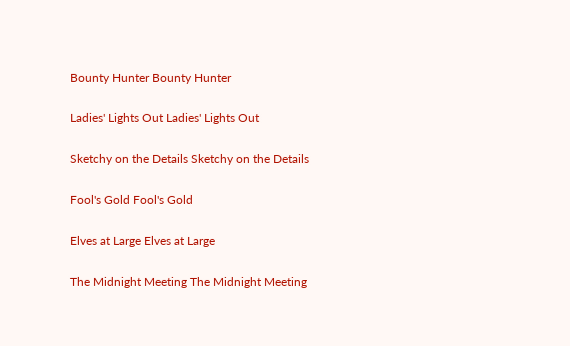Bounty Hunter Bounty Hunter

Ladies' Lights Out Ladies' Lights Out

Sketchy on the Details Sketchy on the Details

Fool's Gold Fool's Gold

Elves at Large Elves at Large

The Midnight Meeting The Midnight Meeting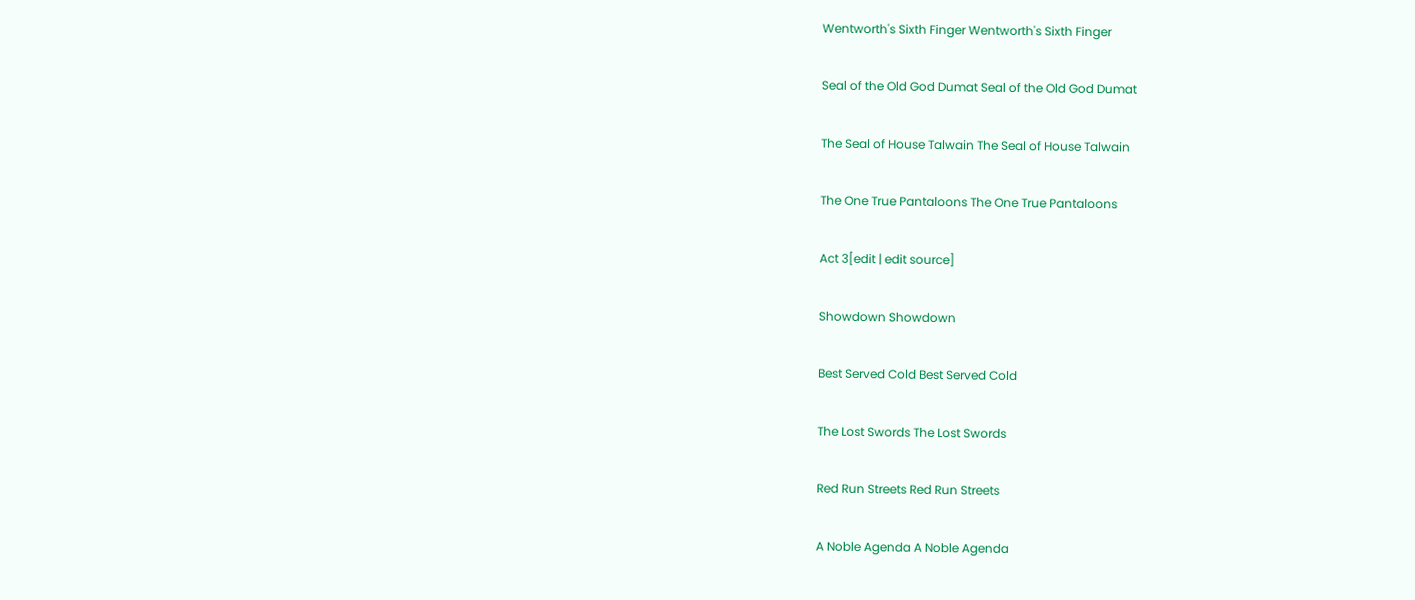Wentworth's Sixth Finger Wentworth's Sixth Finger

Seal of the Old God Dumat Seal of the Old God Dumat

The Seal of House Talwain The Seal of House Talwain

The One True Pantaloons The One True Pantaloons

Act 3[edit | edit source]

Showdown Showdown

Best Served Cold Best Served Cold

The Lost Swords The Lost Swords

Red Run Streets Red Run Streets

A Noble Agenda A Noble Agenda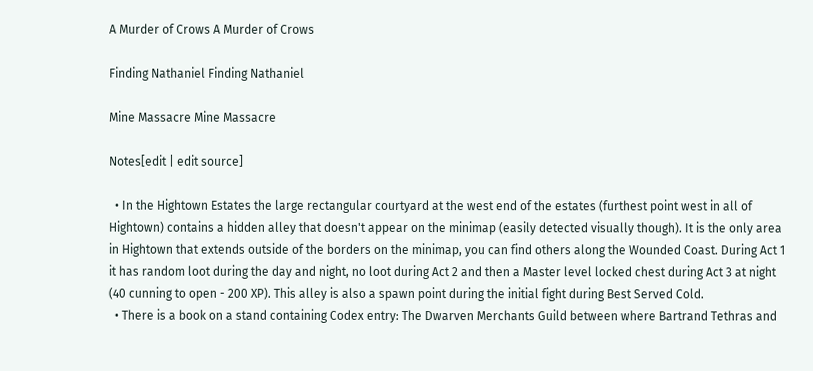A Murder of Crows A Murder of Crows

Finding Nathaniel Finding Nathaniel

Mine Massacre Mine Massacre

Notes[edit | edit source]

  • In the Hightown Estates the large rectangular courtyard at the west end of the estates (furthest point west in all of Hightown) contains a hidden alley that doesn't appear on the minimap (easily detected visually though). It is the only area in Hightown that extends outside of the borders on the minimap, you can find others along the Wounded Coast. During Act 1 it has random loot during the day and night, no loot during Act 2 and then a Master level locked chest during Act 3 at night (40 cunning to open - 200 XP). This alley is also a spawn point during the initial fight during Best Served Cold.
  • There is a book on a stand containing Codex entry: The Dwarven Merchants Guild between where Bartrand Tethras and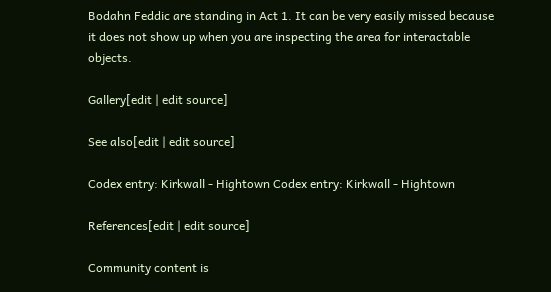Bodahn Feddic are standing in Act 1. It can be very easily missed because it does not show up when you are inspecting the area for interactable objects.

Gallery[edit | edit source]

See also[edit | edit source]

Codex entry: Kirkwall - Hightown Codex entry: Kirkwall - Hightown

References[edit | edit source]

Community content is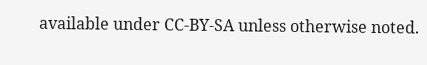available under CC-BY-SA unless otherwise noted.